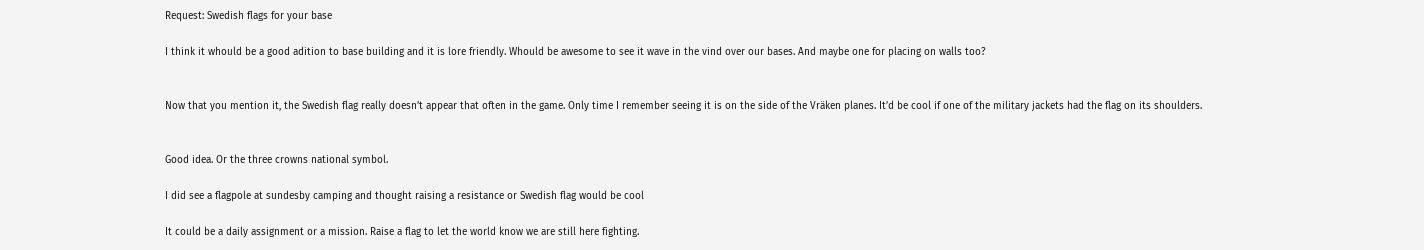Request: Swedish flags for your base

I think it whould be a good adition to base building and it is lore friendly. Whould be awesome to see it wave in the vind over our bases. And maybe one for placing on walls too?


Now that you mention it, the Swedish flag really doesn’t appear that often in the game. Only time I remember seeing it is on the side of the Vräken planes. It’d be cool if one of the military jackets had the flag on its shoulders.


Good idea. Or the three crowns national symbol.

I did see a flagpole at sundesby camping and thought raising a resistance or Swedish flag would be cool

It could be a daily assignment or a mission. Raise a flag to let the world know we are still here fighting.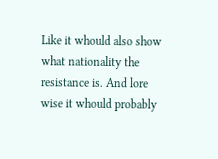Like it whould also show what nationality the resistance is. And lore wise it whould probably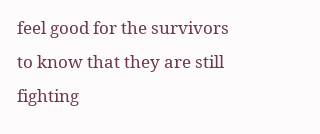feel good for the survivors to know that they are still fighting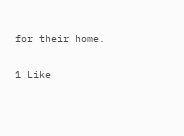for their home.

1 Like